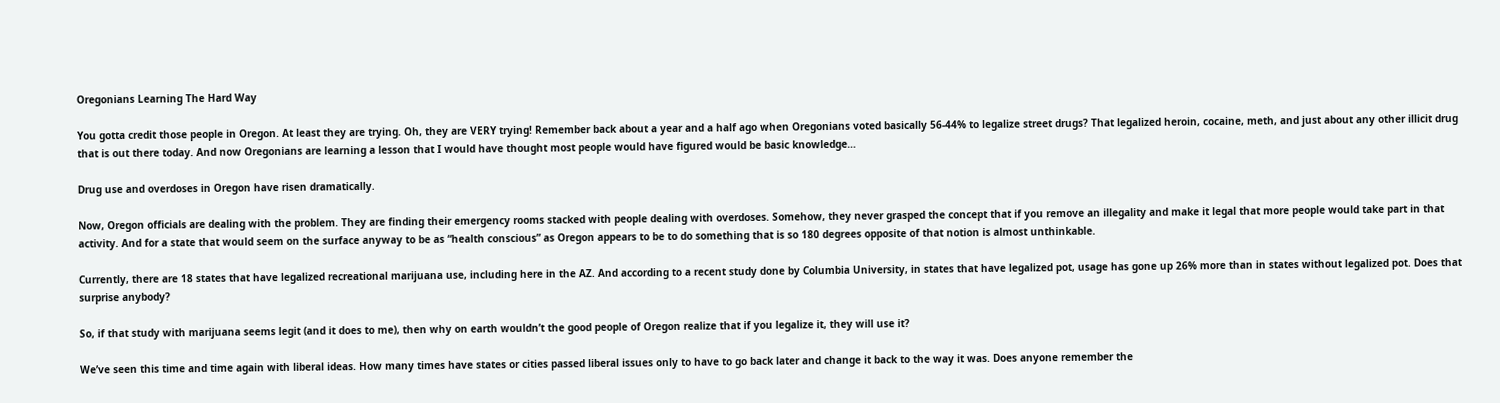Oregonians Learning The Hard Way

You gotta credit those people in Oregon. At least they are trying. Oh, they are VERY trying! Remember back about a year and a half ago when Oregonians voted basically 56-44% to legalize street drugs? That legalized heroin, cocaine, meth, and just about any other illicit drug that is out there today. And now Oregonians are learning a lesson that I would have thought most people would have figured would be basic knowledge…

Drug use and overdoses in Oregon have risen dramatically.

Now, Oregon officials are dealing with the problem. They are finding their emergency rooms stacked with people dealing with overdoses. Somehow, they never grasped the concept that if you remove an illegality and make it legal that more people would take part in that activity. And for a state that would seem on the surface anyway to be as “health conscious” as Oregon appears to be to do something that is so 180 degrees opposite of that notion is almost unthinkable.

Currently, there are 18 states that have legalized recreational marijuana use, including here in the AZ. And according to a recent study done by Columbia University, in states that have legalized pot, usage has gone up 26% more than in states without legalized pot. Does that surprise anybody?

So, if that study with marijuana seems legit (and it does to me), then why on earth wouldn’t the good people of Oregon realize that if you legalize it, they will use it?

We’ve seen this time and time again with liberal ideas. How many times have states or cities passed liberal issues only to have to go back later and change it back to the way it was. Does anyone remember the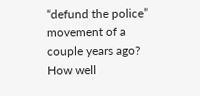“defund the police” movement of a couple years ago? How well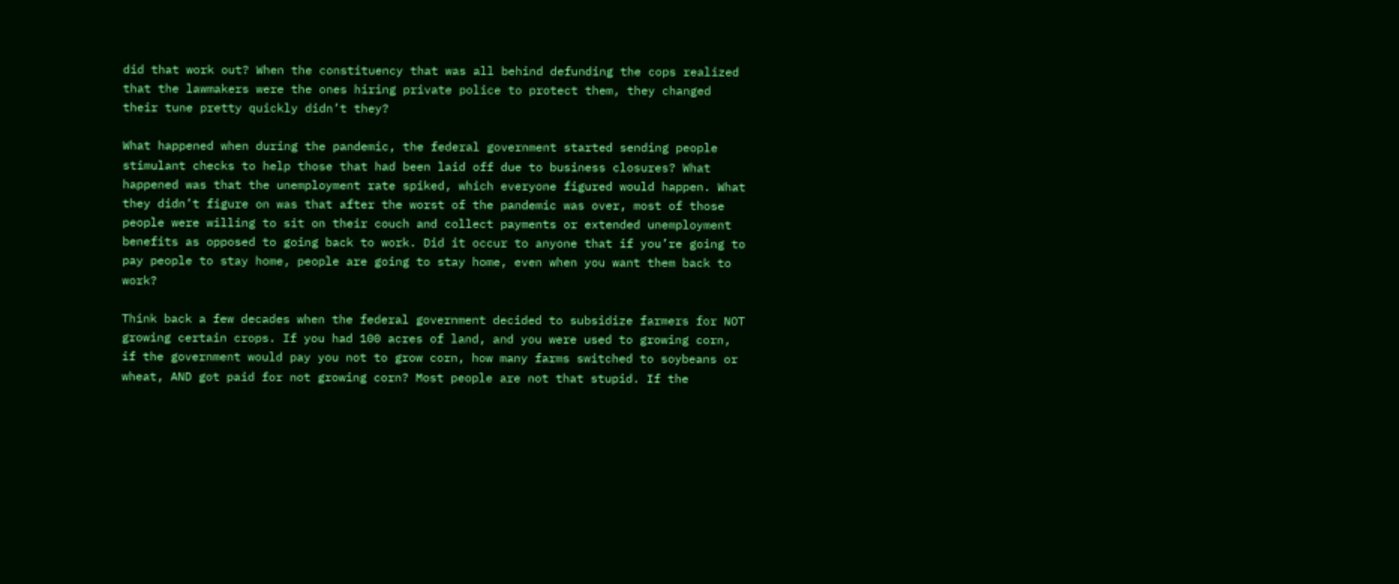did that work out? When the constituency that was all behind defunding the cops realized that the lawmakers were the ones hiring private police to protect them, they changed their tune pretty quickly didn’t they?

What happened when during the pandemic, the federal government started sending people stimulant checks to help those that had been laid off due to business closures? What happened was that the unemployment rate spiked, which everyone figured would happen. What they didn’t figure on was that after the worst of the pandemic was over, most of those people were willing to sit on their couch and collect payments or extended unemployment benefits as opposed to going back to work. Did it occur to anyone that if you’re going to pay people to stay home, people are going to stay home, even when you want them back to work?

Think back a few decades when the federal government decided to subsidize farmers for NOT growing certain crops. If you had 100 acres of land, and you were used to growing corn, if the government would pay you not to grow corn, how many farms switched to soybeans or wheat, AND got paid for not growing corn? Most people are not that stupid. If the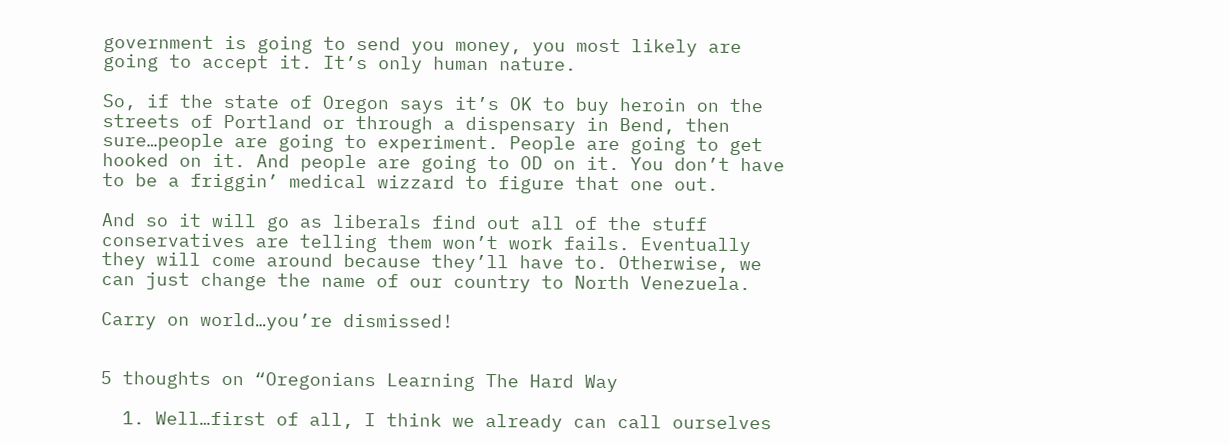government is going to send you money, you most likely are going to accept it. It’s only human nature.

So, if the state of Oregon says it’s OK to buy heroin on the streets of Portland or through a dispensary in Bend, then sure…people are going to experiment. People are going to get hooked on it. And people are going to OD on it. You don’t have to be a friggin’ medical wizzard to figure that one out.

And so it will go as liberals find out all of the stuff conservatives are telling them won’t work fails. Eventually they will come around because they’ll have to. Otherwise, we can just change the name of our country to North Venezuela.

Carry on world…you’re dismissed!


5 thoughts on “Oregonians Learning The Hard Way

  1. Well…first of all, I think we already can call ourselves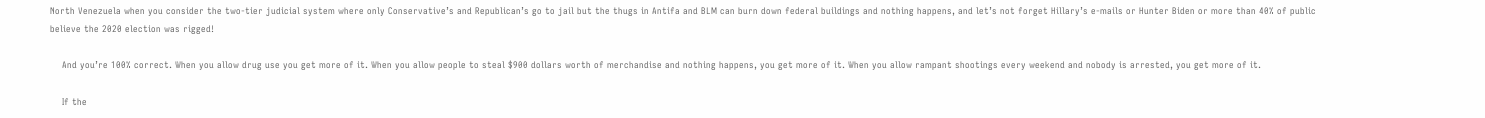North Venezuela when you consider the two-tier judicial system where only Conservative’s and Republican’s go to jail but the thugs in Antifa and BLM can burn down federal buildings and nothing happens, and let’s not forget Hillary’s e-mails or Hunter Biden or more than 40% of public believe the 2020 election was rigged!

    And you’re 100% correct. When you allow drug use you get more of it. When you allow people to steal $900 dollars worth of merchandise and nothing happens, you get more of it. When you allow rampant shootings every weekend and nobody is arrested, you get more of it.

    If the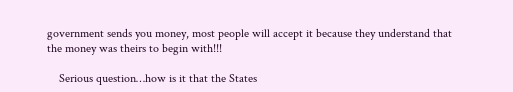government sends you money, most people will accept it because they understand that the money was theirs to begin with!!!

    Serious question…how is it that the States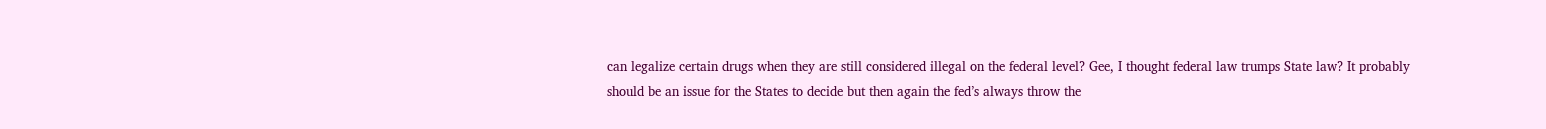can legalize certain drugs when they are still considered illegal on the federal level? Gee, I thought federal law trumps State law? It probably should be an issue for the States to decide but then again the fed’s always throw the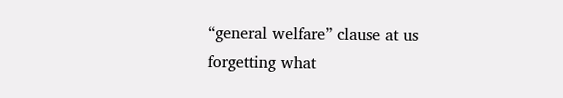“general welfare” clause at us forgetting what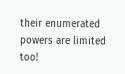their enumerated powers are limited too!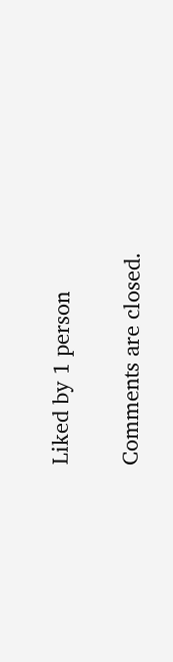Liked by 1 person

Comments are closed.